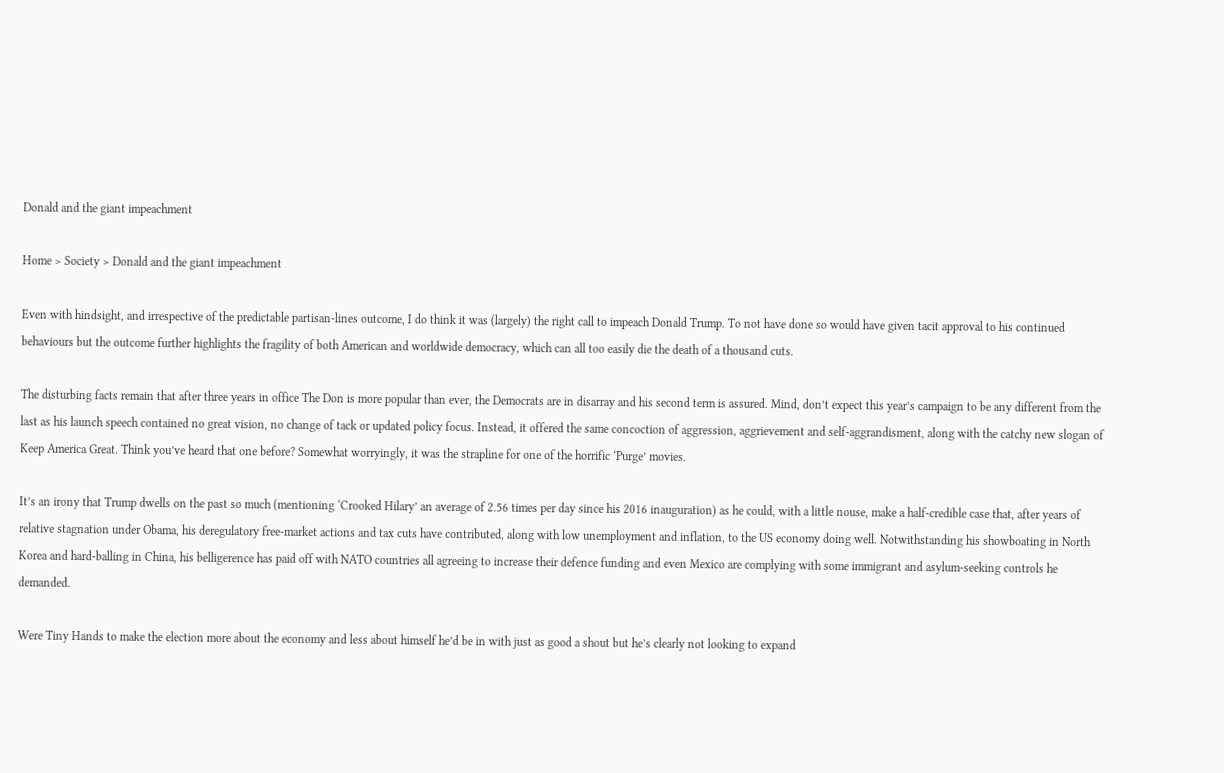Donald and the giant impeachment

Home > Society > Donald and the giant impeachment

Even with hindsight, and irrespective of the predictable partisan-lines outcome, I do think it was (largely) the right call to impeach Donald Trump. To not have done so would have given tacit approval to his continued behaviours but the outcome further highlights the fragility of both American and worldwide democracy, which can all too easily die the death of a thousand cuts.

The disturbing facts remain that after three years in office The Don is more popular than ever, the Democrats are in disarray and his second term is assured. Mind, don’t expect this year’s campaign to be any different from the last as his launch speech contained no great vision, no change of tack or updated policy focus. Instead, it offered the same concoction of aggression, aggrievement and self-aggrandisment, along with the catchy new slogan of Keep America Great. Think you’ve heard that one before? Somewhat worryingly, it was the strapline for one of the horrific ‘Purge’ movies.

It’s an irony that Trump dwells on the past so much (mentioning ‘Crooked Hilary’ an average of 2.56 times per day since his 2016 inauguration) as he could, with a little nouse, make a half-credible case that, after years of relative stagnation under Obama, his deregulatory free-market actions and tax cuts have contributed, along with low unemployment and inflation, to the US economy doing well. Notwithstanding his showboating in North Korea and hard-balling in China, his belligerence has paid off with NATO countries all agreeing to increase their defence funding and even Mexico are complying with some immigrant and asylum-seeking controls he demanded.

Were Tiny Hands to make the election more about the economy and less about himself he’d be in with just as good a shout but he’s clearly not looking to expand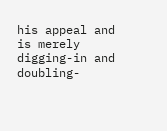his appeal and is merely digging-in and doubling-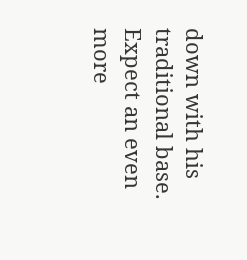down with his traditional base. Expect an even more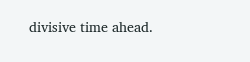divisive time ahead.